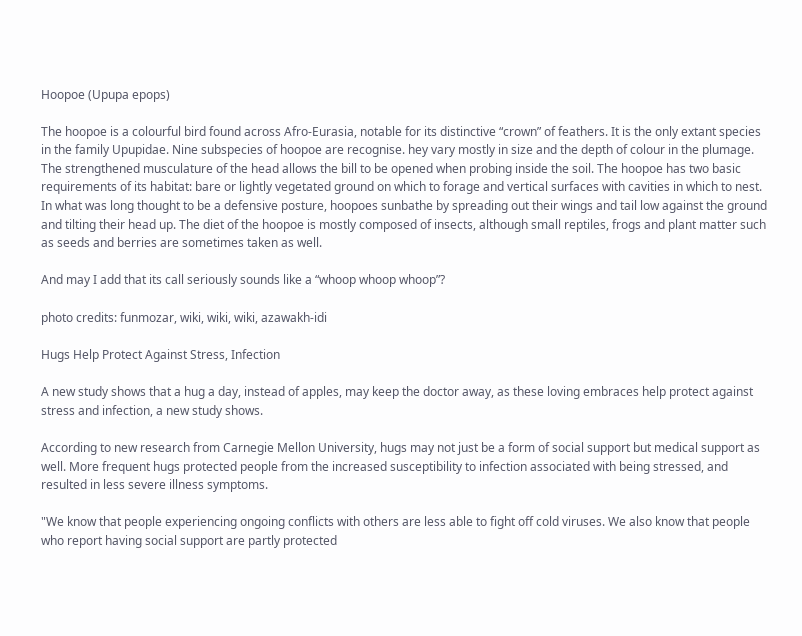Hoopoe (Upupa epops)

The hoopoe is a colourful bird found across Afro-Eurasia, notable for its distinctive “crown” of feathers. It is the only extant species in the family Upupidae. Nine subspecies of hoopoe are recognise. hey vary mostly in size and the depth of colour in the plumage. The strengthened musculature of the head allows the bill to be opened when probing inside the soil. The hoopoe has two basic requirements of its habitat: bare or lightly vegetated ground on which to forage and vertical surfaces with cavities in which to nest. In what was long thought to be a defensive posture, hoopoes sunbathe by spreading out their wings and tail low against the ground and tilting their head up. The diet of the hoopoe is mostly composed of insects, although small reptiles, frogs and plant matter such as seeds and berries are sometimes taken as well.

And may I add that its call seriously sounds like a “whoop whoop whoop”?

photo credits: funmozar, wiki, wiki, wiki, azawakh-idi

Hugs Help Protect Against Stress, Infection

A new study shows that a hug a day, instead of apples, may keep the doctor away, as these loving embraces help protect against stress and infection, a new study shows.

According to new research from Carnegie Mellon University, hugs may not just be a form of social support but medical support as well. More frequent hugs protected people from the increased susceptibility to infection associated with being stressed, and resulted in less severe illness symptoms.

"We know that people experiencing ongoing conflicts with others are less able to fight off cold viruses. We also know that people who report having social support are partly protected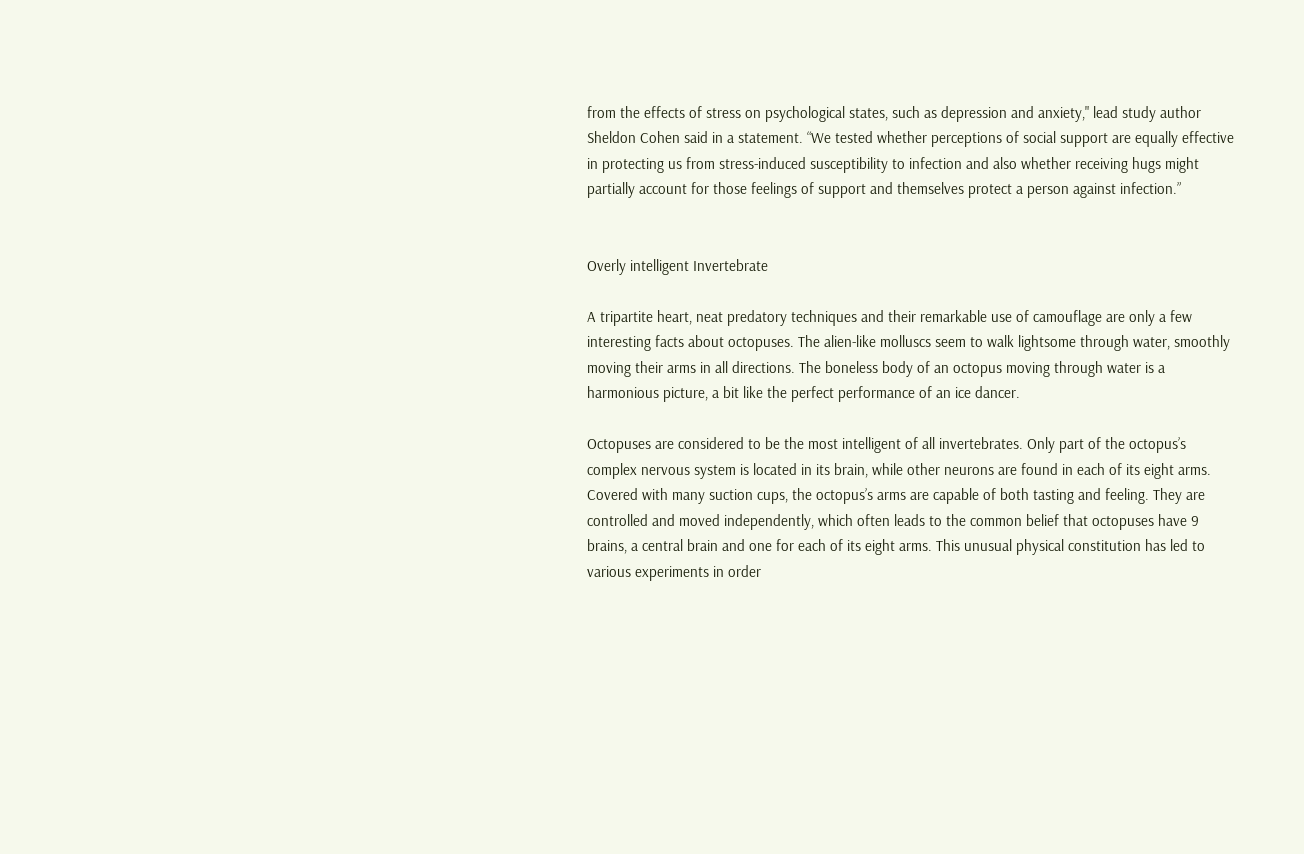from the effects of stress on psychological states, such as depression and anxiety," lead study author Sheldon Cohen said in a statement. “We tested whether perceptions of social support are equally effective in protecting us from stress-induced susceptibility to infection and also whether receiving hugs might partially account for those feelings of support and themselves protect a person against infection.”


Overly intelligent Invertebrate

A tripartite heart, neat predatory techniques and their remarkable use of camouflage are only a few interesting facts about octopuses. The alien-like molluscs seem to walk lightsome through water, smoothly moving their arms in all directions. The boneless body of an octopus moving through water is a harmonious picture, a bit like the perfect performance of an ice dancer.

Octopuses are considered to be the most intelligent of all invertebrates. Only part of the octopus’s complex nervous system is located in its brain, while other neurons are found in each of its eight arms. Covered with many suction cups, the octopus’s arms are capable of both tasting and feeling. They are controlled and moved independently, which often leads to the common belief that octopuses have 9 brains, a central brain and one for each of its eight arms. This unusual physical constitution has led to various experiments in order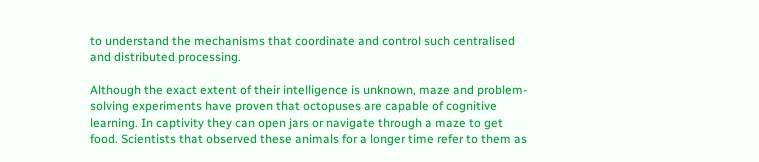to understand the mechanisms that coordinate and control such centralised and distributed processing.

Although the exact extent of their intelligence is unknown, maze and problem-solving experiments have proven that octopuses are capable of cognitive learning. In captivity they can open jars or navigate through a maze to get food. Scientists that observed these animals for a longer time refer to them as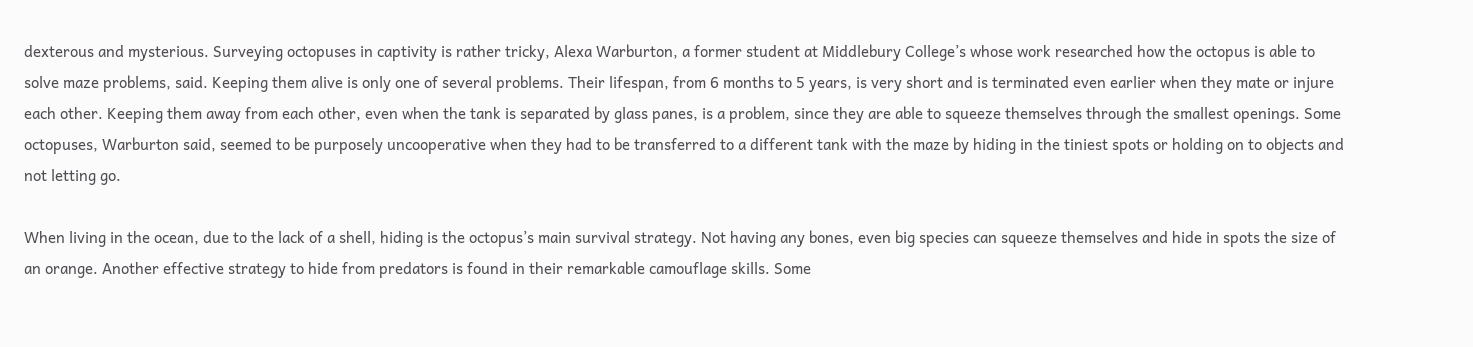dexterous and mysterious. Surveying octopuses in captivity is rather tricky, Alexa Warburton, a former student at Middlebury College’s whose work researched how the octopus is able to solve maze problems, said. Keeping them alive is only one of several problems. Their lifespan, from 6 months to 5 years, is very short and is terminated even earlier when they mate or injure each other. Keeping them away from each other, even when the tank is separated by glass panes, is a problem, since they are able to squeeze themselves through the smallest openings. Some octopuses, Warburton said, seemed to be purposely uncooperative when they had to be transferred to a different tank with the maze by hiding in the tiniest spots or holding on to objects and not letting go.

When living in the ocean, due to the lack of a shell, hiding is the octopus’s main survival strategy. Not having any bones, even big species can squeeze themselves and hide in spots the size of an orange. Another effective strategy to hide from predators is found in their remarkable camouflage skills. Some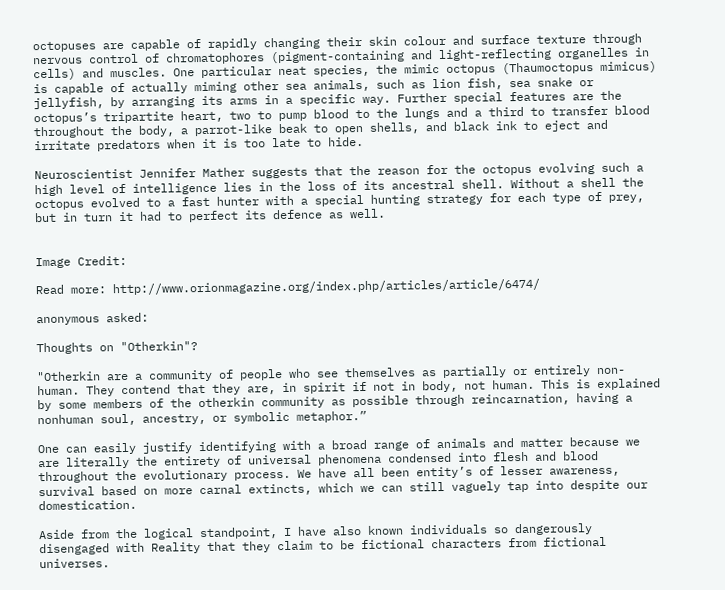octopuses are capable of rapidly changing their skin colour and surface texture through nervous control of chromatophores (pigment-containing and light-reflecting organelles in cells) and muscles. One particular neat species, the mimic octopus (Thaumoctopus mimicus) is capable of actually miming other sea animals, such as lion fish, sea snake or jellyfish, by arranging its arms in a specific way. Further special features are the octopus’s tripartite heart, two to pump blood to the lungs and a third to transfer blood throughout the body, a parrot-like beak to open shells, and black ink to eject and irritate predators when it is too late to hide.

Neuroscientist Jennifer Mather suggests that the reason for the octopus evolving such a high level of intelligence lies in the loss of its ancestral shell. Without a shell the octopus evolved to a fast hunter with a special hunting strategy for each type of prey, but in turn it had to perfect its defence as well.


Image Credit:

Read more: http://www.orionmagazine.org/index.php/articles/article/6474/

anonymous asked:

Thoughts on "Otherkin"?

"Otherkin are a community of people who see themselves as partially or entirely non-human. They contend that they are, in spirit if not in body, not human. This is explained by some members of the otherkin community as possible through reincarnation, having a nonhuman soul, ancestry, or symbolic metaphor.”

One can easily justify identifying with a broad range of animals and matter because we are literally the entirety of universal phenomena condensed into flesh and blood throughout the evolutionary process. We have all been entity’s of lesser awareness, survival based on more carnal extincts, which we can still vaguely tap into despite our domestication.

Aside from the logical standpoint, I have also known individuals so dangerously disengaged with Reality that they claim to be fictional characters from fictional universes.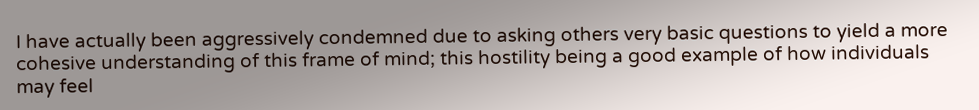I have actually been aggressively condemned due to asking others very basic questions to yield a more cohesive understanding of this frame of mind; this hostility being a good example of how individuals may feel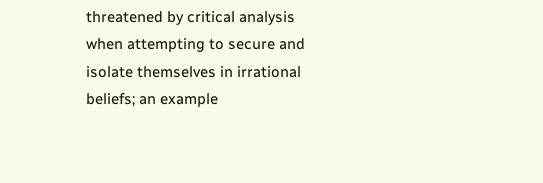threatened by critical analysis when attempting to secure and isolate themselves in irrational beliefs; an example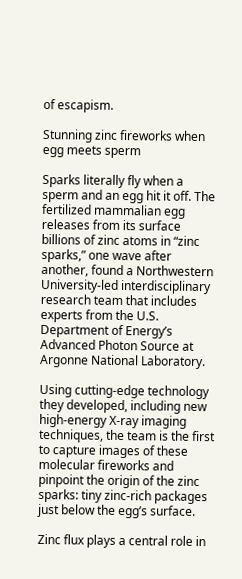of escapism.

Stunning zinc fireworks when egg meets sperm

Sparks literally fly when a sperm and an egg hit it off. The fertilized mammalian egg releases from its surface billions of zinc atoms in “zinc sparks,” one wave after another, found a Northwestern University-led interdisciplinary research team that includes experts from the U.S. Department of Energy’s Advanced Photon Source at Argonne National Laboratory.

Using cutting-edge technology they developed, including new high-energy X-ray imaging techniques, the team is the first to capture images of these molecular fireworks and pinpoint the origin of the zinc sparks: tiny zinc-rich packages just below the egg’s surface.

Zinc flux plays a central role in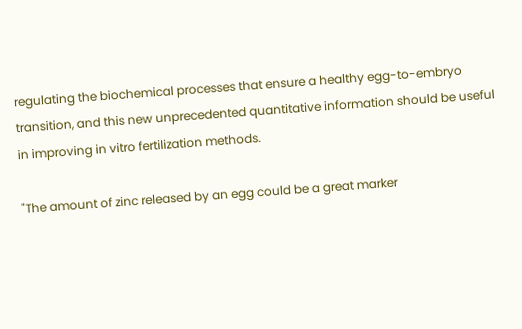regulating the biochemical processes that ensure a healthy egg-to-embryo transition, and this new unprecedented quantitative information should be useful in improving in vitro fertilization methods.

"The amount of zinc released by an egg could be a great marker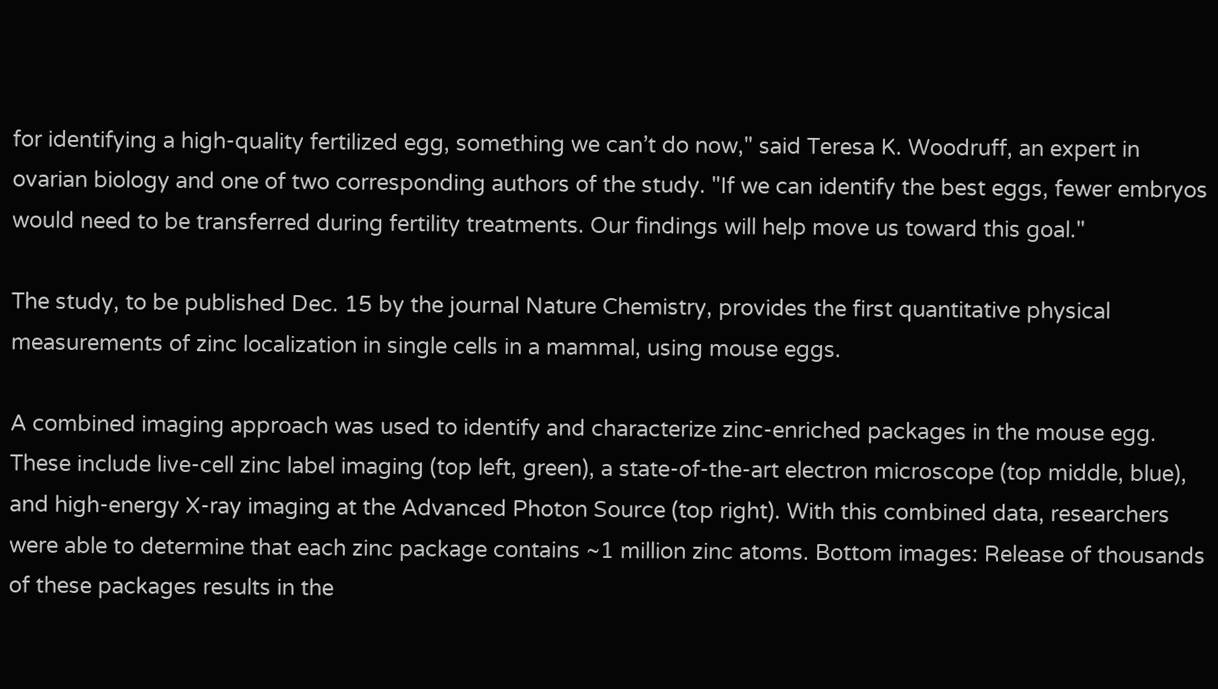for identifying a high-quality fertilized egg, something we can’t do now," said Teresa K. Woodruff, an expert in ovarian biology and one of two corresponding authors of the study. "If we can identify the best eggs, fewer embryos would need to be transferred during fertility treatments. Our findings will help move us toward this goal."

The study, to be published Dec. 15 by the journal Nature Chemistry, provides the first quantitative physical measurements of zinc localization in single cells in a mammal, using mouse eggs.

A combined imaging approach was used to identify and characterize zinc-enriched packages in the mouse egg. These include live-cell zinc label imaging (top left, green), a state-of-the-art electron microscope (top middle, blue), and high-energy X-ray imaging at the Advanced Photon Source (top right). With this combined data, researchers were able to determine that each zinc package contains ~1 million zinc atoms. Bottom images: Release of thousands of these packages results in the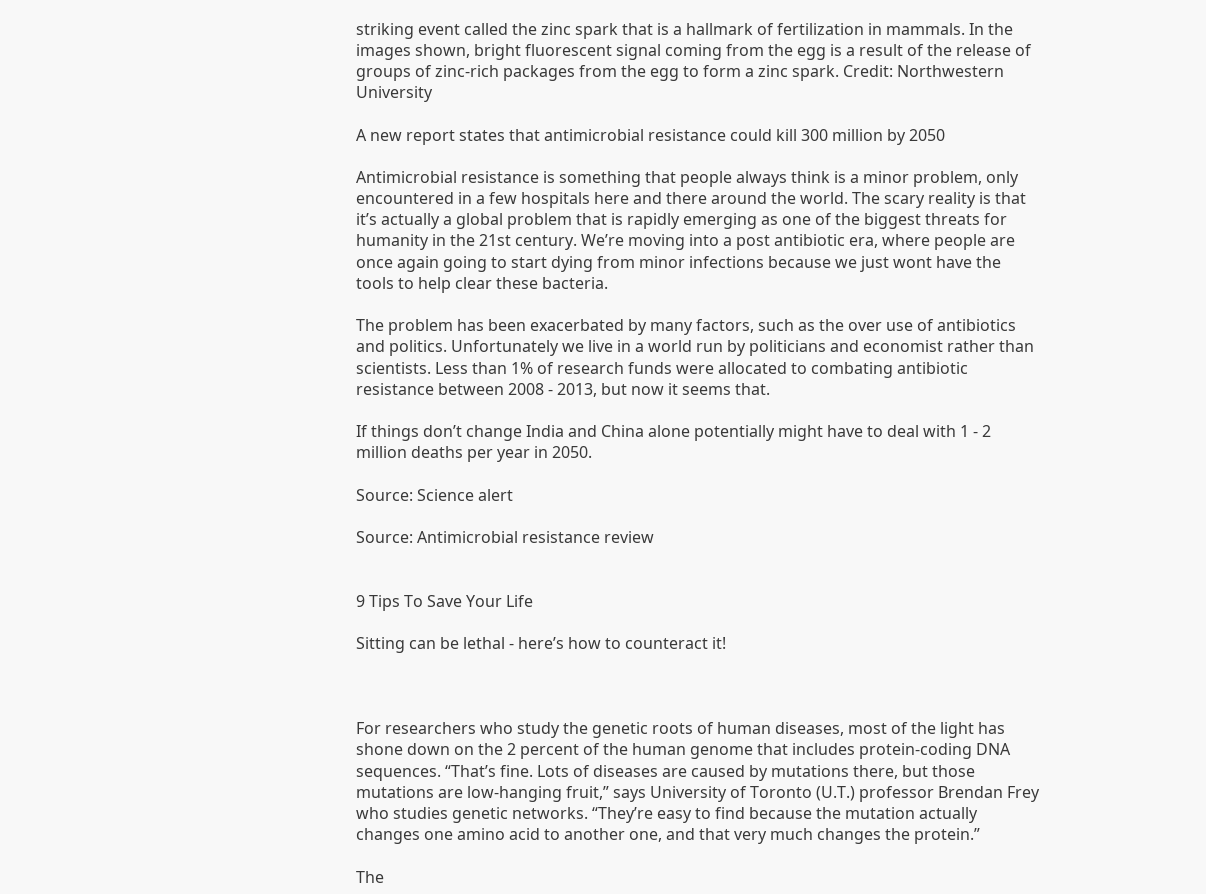striking event called the zinc spark that is a hallmark of fertilization in mammals. In the images shown, bright fluorescent signal coming from the egg is a result of the release of groups of zinc-rich packages from the egg to form a zinc spark. Credit: Northwestern University

A new report states that antimicrobial resistance could kill 300 million by 2050

Antimicrobial resistance is something that people always think is a minor problem, only encountered in a few hospitals here and there around the world. The scary reality is that it’s actually a global problem that is rapidly emerging as one of the biggest threats for humanity in the 21st century. We’re moving into a post antibiotic era, where people are once again going to start dying from minor infections because we just wont have the tools to help clear these bacteria.

The problem has been exacerbated by many factors, such as the over use of antibiotics and politics. Unfortunately we live in a world run by politicians and economist rather than scientists. Less than 1% of research funds were allocated to combating antibiotic resistance between 2008 - 2013, but now it seems that.

If things don’t change India and China alone potentially might have to deal with 1 - 2 million deaths per year in 2050.

Source: Science alert

Source: Antimicrobial resistance review


9 Tips To Save Your Life

Sitting can be lethal - here’s how to counteract it!



For researchers who study the genetic roots of human diseases, most of the light has shone down on the 2 percent of the human genome that includes protein-coding DNA sequences. “That’s fine. Lots of diseases are caused by mutations there, but those mutations are low-hanging fruit,” says University of Toronto (U.T.) professor Brendan Frey who studies genetic networks. “They’re easy to find because the mutation actually changes one amino acid to another one, and that very much changes the protein.”

The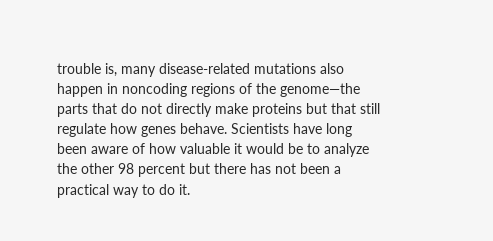trouble is, many disease-related mutations also happen in noncoding regions of the genome—the parts that do not directly make proteins but that still regulate how genes behave. Scientists have long been aware of how valuable it would be to analyze the other 98 percent but there has not been a practical way to do it.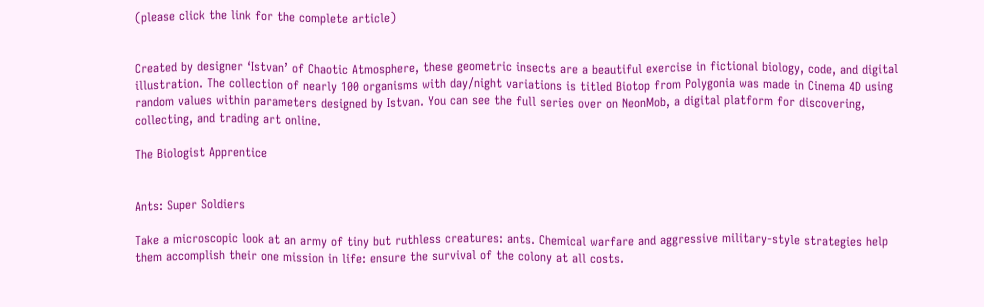(please click the link for the complete article)


Created by designer ‘Istvan’ of Chaotic Atmosphere, these geometric insects are a beautiful exercise in fictional biology, code, and digital illustration. The collection of nearly 100 organisms with day/night variations is titled Biotop from Polygonia was made in Cinema 4D using random values within parameters designed by Istvan. You can see the full series over on NeonMob, a digital platform for discovering, collecting, and trading art online.

The Biologist Apprentice


Ants: Super Soldiers

Take a microscopic look at an army of tiny but ruthless creatures: ants. Chemical warfare and aggressive military-style strategies help them accomplish their one mission in life: ensure the survival of the colony at all costs.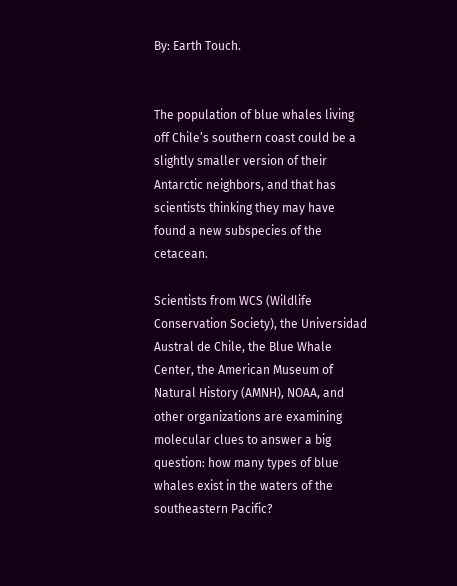By: Earth Touch.


The population of blue whales living off Chile’s southern coast could be a slightly smaller version of their Antarctic neighbors, and that has scientists thinking they may have found a new subspecies of the cetacean.

Scientists from WCS (Wildlife Conservation Society), the Universidad Austral de Chile, the Blue Whale Center, the American Museum of Natural History (AMNH), NOAA, and other organizations are examining molecular clues to answer a big question: how many types of blue whales exist in the waters of the southeastern Pacific?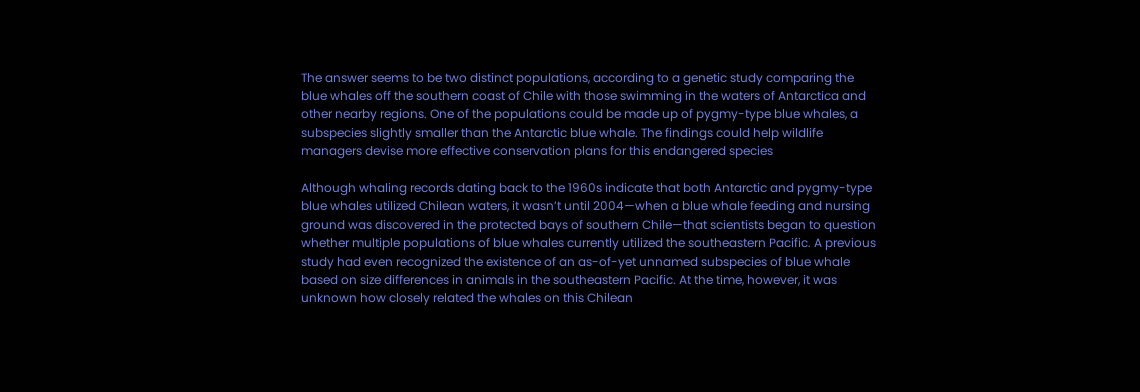The answer seems to be two distinct populations, according to a genetic study comparing the blue whales off the southern coast of Chile with those swimming in the waters of Antarctica and other nearby regions. One of the populations could be made up of pygmy-type blue whales, a subspecies slightly smaller than the Antarctic blue whale. The findings could help wildlife managers devise more effective conservation plans for this endangered species

Although whaling records dating back to the 1960s indicate that both Antarctic and pygmy-type blue whales utilized Chilean waters, it wasn’t until 2004—when a blue whale feeding and nursing ground was discovered in the protected bays of southern Chile—that scientists began to question whether multiple populations of blue whales currently utilized the southeastern Pacific. A previous study had even recognized the existence of an as-of-yet unnamed subspecies of blue whale based on size differences in animals in the southeastern Pacific. At the time, however, it was unknown how closely related the whales on this Chilean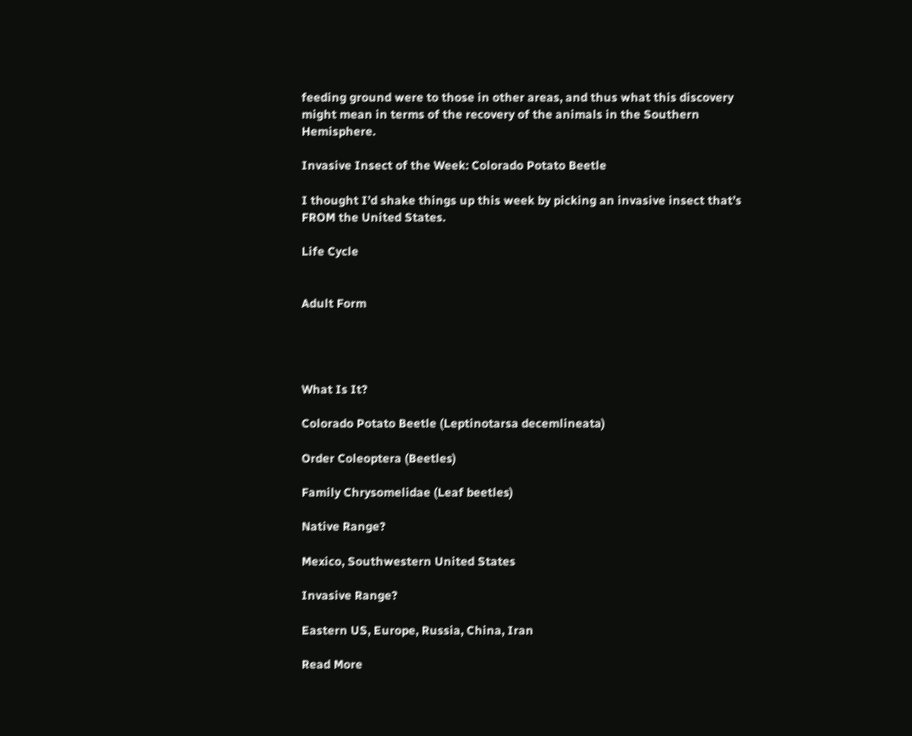feeding ground were to those in other areas, and thus what this discovery might mean in terms of the recovery of the animals in the Southern Hemisphere.

Invasive Insect of the Week: Colorado Potato Beetle

I thought I’d shake things up this week by picking an invasive insect that’s FROM the United States.

Life Cycle


Adult Form




What Is It?

Colorado Potato Beetle (Leptinotarsa decemlineata)

Order Coleoptera (Beetles)

Family Chrysomelidae (Leaf beetles)

Native Range?

Mexico, Southwestern United States

Invasive Range?

Eastern US, Europe, Russia, China, Iran

Read More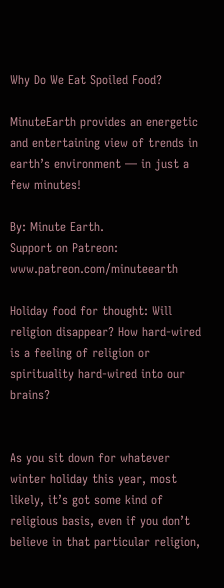Why Do We Eat Spoiled Food?

MinuteEarth provides an energetic and entertaining view of trends in earth’s environment — in just a few minutes!

By: Minute Earth.
Support on Patreon: www.patreon.com/minuteearth

Holiday food for thought: Will religion disappear? How hard-wired is a feeling of religion or spirituality hard-wired into our brains?


As you sit down for whatever winter holiday this year, most likely, it’s got some kind of religious basis, even if you don’t believe in that particular religion,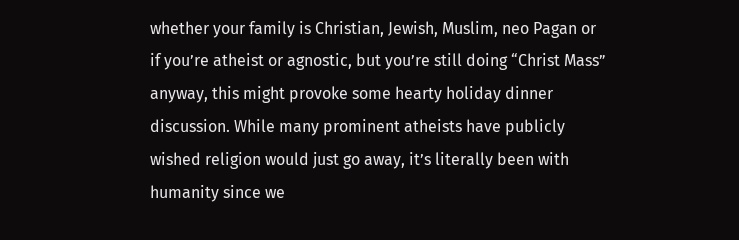whether your family is Christian, Jewish, Muslim, neo Pagan or if you’re atheist or agnostic, but you’re still doing “Christ Mass” anyway, this might provoke some hearty holiday dinner discussion. While many prominent atheists have publicly wished religion would just go away, it’s literally been with humanity since we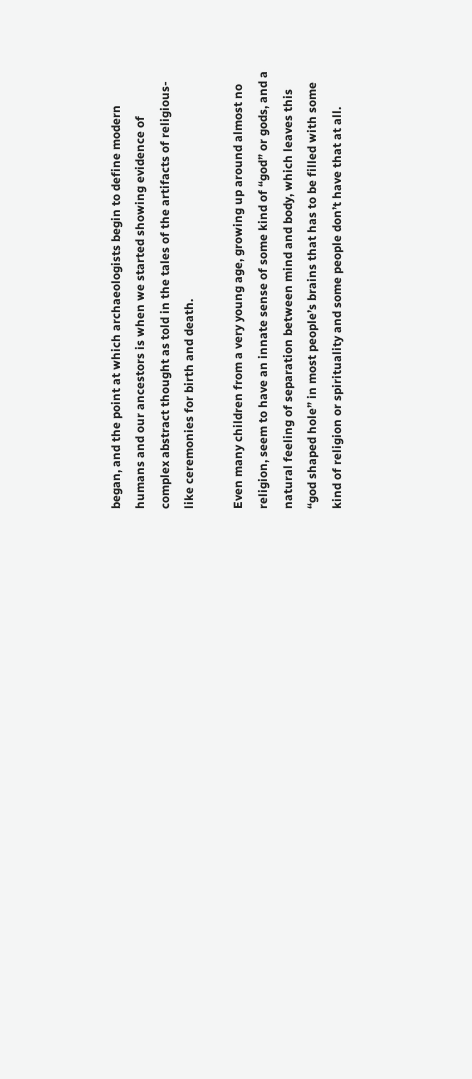began, and the point at which archaeologists begin to define modern humans and our ancestors is when we started showing evidence of complex abstract thought as told in the tales of the artifacts of religious-like ceremonies for birth and death.

Even many children from a very young age, growing up around almost no religion, seem to have an innate sense of some kind of “god” or gods, and a natural feeling of separation between mind and body, which leaves this “god shaped hole” in most people’s brains that has to be filled with some kind of religion or spirituality and some people don’t have that at all.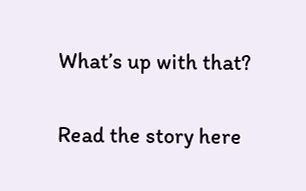What’s up with that?

Read the story here